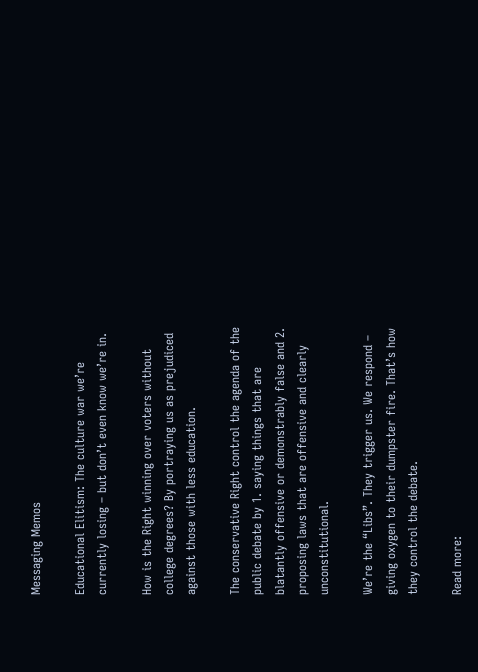Messaging Memos

Educational Elitism: The culture war we’re currently losing – but don’t even know we’re in.

How is the Right winning over voters without college degrees? By portraying us as prejudiced against those with less education.

The conservative Right control the agenda of the public debate by 1. saying things that are blatantly offensive or demonstrably false and 2. proposing laws that are offensive and clearly unconstitutional.

We’re the “Libs”. They trigger us. We respond – giving oxygen to their dumpster fire. That’s how they control the debate.

Read more: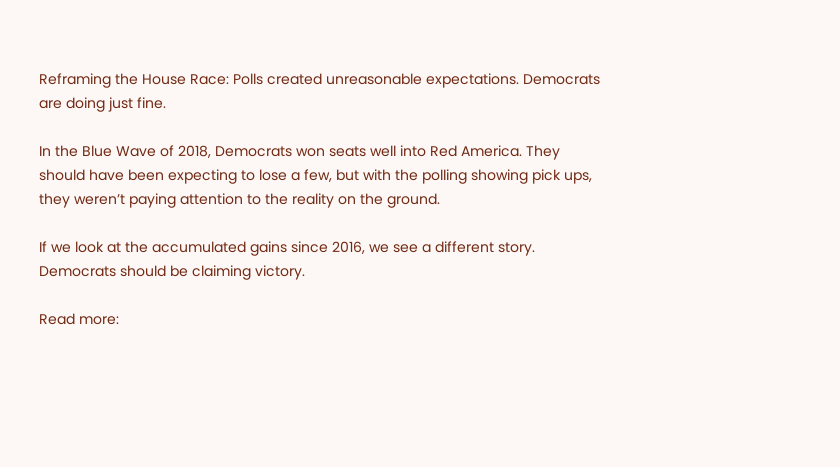Reframing the House Race: Polls created unreasonable expectations. Democrats are doing just fine.

In the Blue Wave of 2018, Democrats won seats well into Red America. They should have been expecting to lose a few, but with the polling showing pick ups, they weren’t paying attention to the reality on the ground.

If we look at the accumulated gains since 2016, we see a different story. Democrats should be claiming victory.

Read more: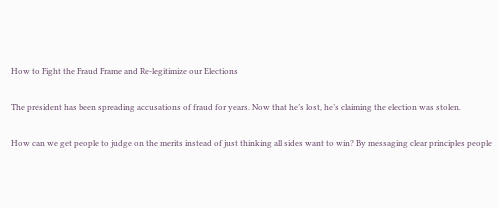How to Fight the Fraud Frame and Re-legitimize our Elections

The president has been spreading accusations of fraud for years. Now that he’s lost, he’s claiming the election was stolen.

How can we get people to judge on the merits instead of just thinking all sides want to win? By messaging clear principles people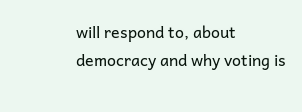will respond to, about democracy and why voting is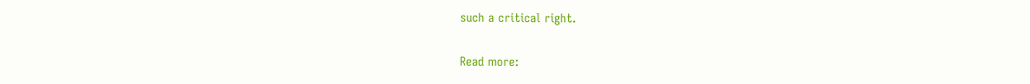such a critical right.

Read more: